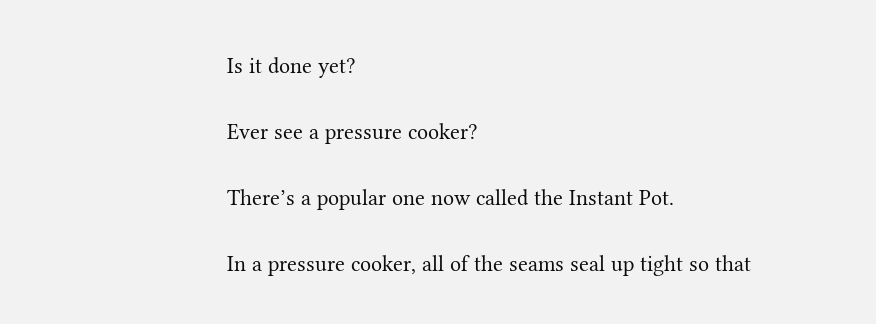Is it done yet?

Ever see a pressure cooker?

There’s a popular one now called the Instant Pot.

In a pressure cooker, all of the seams seal up tight so that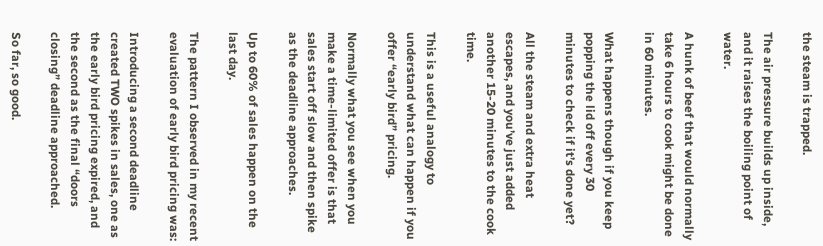the steam is trapped.

The air pressure builds up inside, and it raises the boiling point of water.

A hunk of beef that would normally take 6 hours to cook might be done in 60 minutes.

What happens though if you keep popping the lid off every 30 minutes to check if it’s done yet?

All the steam and extra heat escapes, and you’ve just added another 15-20 minutes to the cook time.

This is a useful analogy to understand what can happen if you offer “early bird” pricing.

Normally what you see when you make a time-limited offer is that sales start off slow and then spike as the deadline approaches.

Up to 60% of sales happen on the last day.

The pattern I observed in my recent evaluation of early bird pricing was:

Introducing a second deadline created TWO spikes in sales, one as the early bird pricing expired, and the second as the final “doors closing” deadline approached.

So far, so good.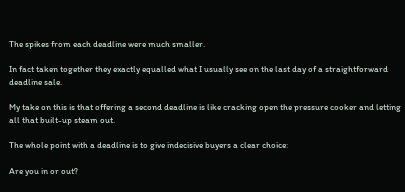The spikes from each deadline were much smaller.

In fact taken together they exactly equalled what I usually see on the last day of a straightforward deadline sale.

My take on this is that offering a second deadline is like cracking open the pressure cooker and letting all that built-up steam out.

The whole point with a deadline is to give indecisive buyers a clear choice:

Are you in or out?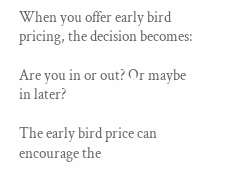When you offer early bird pricing, the decision becomes:

Are you in or out? Or maybe in later?

The early bird price can encourage the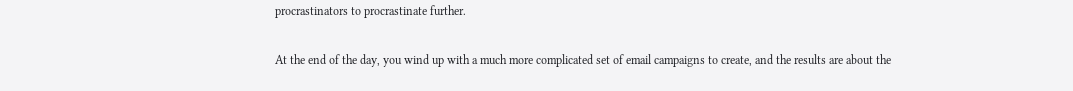procrastinators to procrastinate further.

At the end of the day, you wind up with a much more complicated set of email campaigns to create, and the results are about the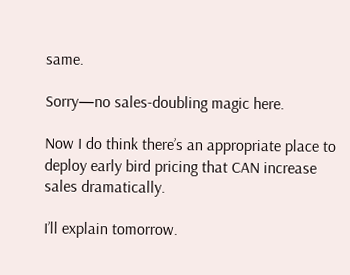same.

Sorry—no sales-doubling magic here.

Now I do think there’s an appropriate place to deploy early bird pricing that CAN increase sales dramatically.

I’ll explain tomorrow.